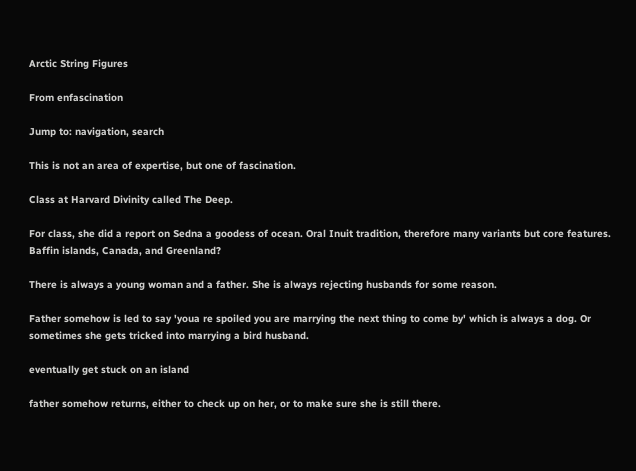Arctic String Figures

From enfascination

Jump to: navigation, search

This is not an area of expertise, but one of fascination.

Class at Harvard Divinity called The Deep.

For class, she did a report on Sedna a goodess of ocean. Oral Inuit tradition, therefore many variants but core features. Baffin islands, Canada, and Greenland?

There is always a young woman and a father. She is always rejecting husbands for some reason.

Father somehow is led to say 'youa re spoiled you are marrying the next thing to come by' which is always a dog. Or sometimes she gets tricked into marrying a bird husband.

eventually get stuck on an island

father somehow returns, either to check up on her, or to make sure she is still there.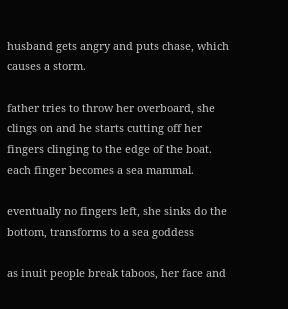husband gets angry and puts chase, which causes a storm.

father tries to throw her overboard, she clings on and he starts cutting off her fingers clinging to the edge of the boat. each finger becomes a sea mammal.

eventually no fingers left, she sinks do the bottom, transforms to a sea goddess

as inuit people break taboos, her face and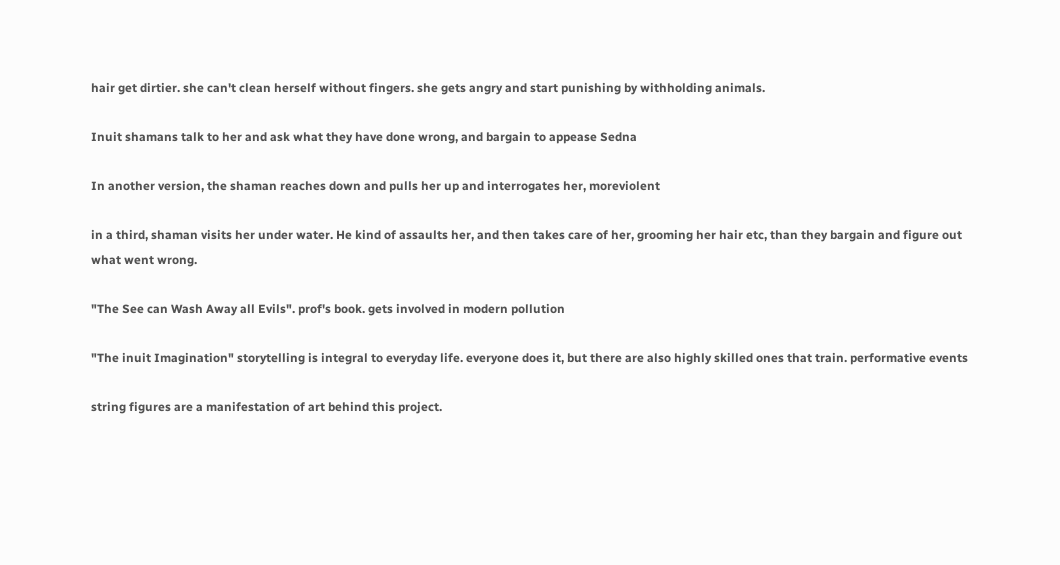hair get dirtier. she can't clean herself without fingers. she gets angry and start punishing by withholding animals.

Inuit shamans talk to her and ask what they have done wrong, and bargain to appease Sedna

In another version, the shaman reaches down and pulls her up and interrogates her, moreviolent

in a third, shaman visits her under water. He kind of assaults her, and then takes care of her, grooming her hair etc, than they bargain and figure out what went wrong.

"The See can Wash Away all Evils". prof's book. gets involved in modern pollution

"The inuit Imagination" storytelling is integral to everyday life. everyone does it, but there are also highly skilled ones that train. performative events

string figures are a manifestation of art behind this project.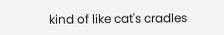kind of like cat's cradles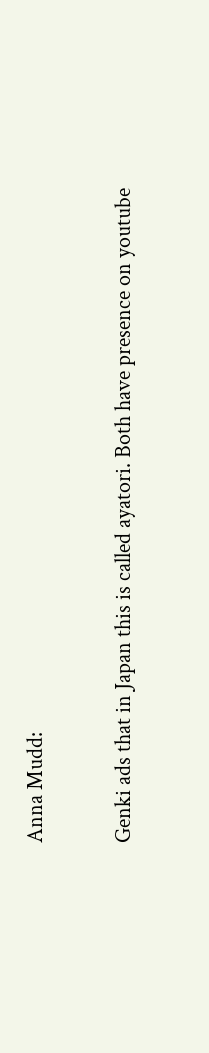Anna Mudd:

Genki ads that in Japan this is called ayatori. Both have presence on youtube